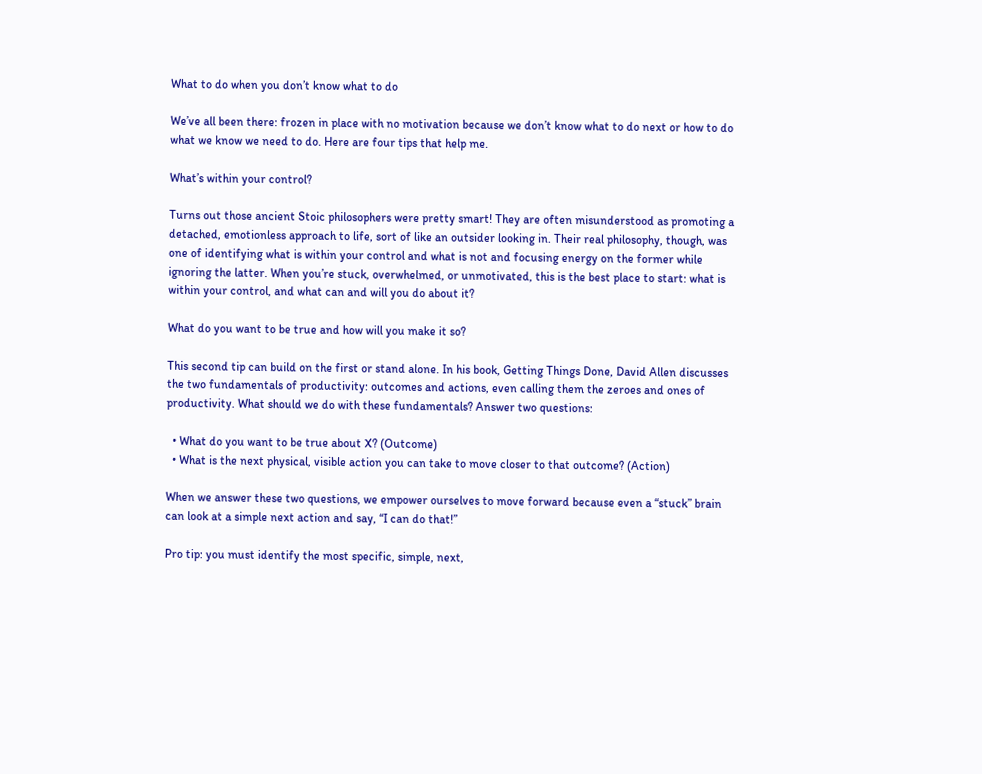What to do when you don’t know what to do

We’ve all been there: frozen in place with no motivation because we don’t know what to do next or how to do what we know we need to do. Here are four tips that help me.

What’s within your control?

Turns out those ancient Stoic philosophers were pretty smart! They are often misunderstood as promoting a detached, emotionless approach to life, sort of like an outsider looking in. Their real philosophy, though, was one of identifying what is within your control and what is not and focusing energy on the former while ignoring the latter. When you’re stuck, overwhelmed, or unmotivated, this is the best place to start: what is within your control, and what can and will you do about it?

What do you want to be true and how will you make it so?

This second tip can build on the first or stand alone. In his book, Getting Things Done, David Allen discusses the two fundamentals of productivity: outcomes and actions, even calling them the zeroes and ones of productivity. What should we do with these fundamentals? Answer two questions:

  • What do you want to be true about X? (Outcome)
  • What is the next physical, visible action you can take to move closer to that outcome? (Action)

When we answer these two questions, we empower ourselves to move forward because even a “stuck” brain can look at a simple next action and say, “I can do that!”

Pro tip: you must identify the most specific, simple, next,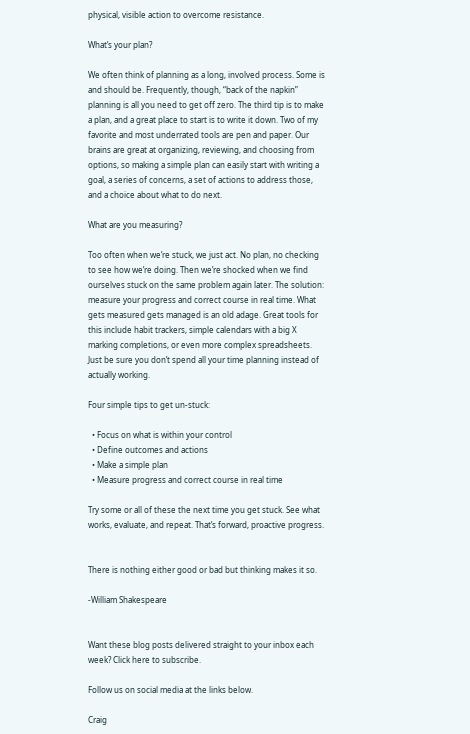physical, visible action to overcome resistance.

What’s your plan?

We often think of planning as a long, involved process. Some is and should be. Frequently, though, “back of the napkin” planning is all you need to get off zero. The third tip is to make a plan, and a great place to start is to write it down. Two of my favorite and most underrated tools are pen and paper. Our brains are great at organizing, reviewing, and choosing from options, so making a simple plan can easily start with writing a goal, a series of concerns, a set of actions to address those, and a choice about what to do next.

What are you measuring?

Too often when we’re stuck, we just act. No plan, no checking to see how we’re doing. Then we’re shocked when we find ourselves stuck on the same problem again later. The solution: measure your progress and correct course in real time. What gets measured gets managed is an old adage. Great tools for this include habit trackers, simple calendars with a big X marking completions, or even more complex spreadsheets. Just be sure you don’t spend all your time planning instead of actually working.

Four simple tips to get un-stuck:

  • Focus on what is within your control
  • Define outcomes and actions
  • Make a simple plan
  • Measure progress and correct course in real time

Try some or all of these the next time you get stuck. See what works, evaluate, and repeat. That’s forward, proactive progress.


There is nothing either good or bad but thinking makes it so.

-William Shakespeare


Want these blog posts delivered straight to your inbox each week? Click here to subscribe.

Follow us on social media at the links below.

Craig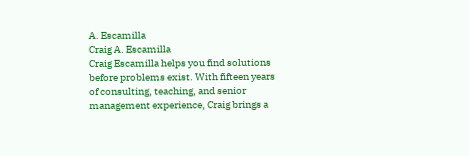A. Escamilla
Craig A. Escamilla
Craig Escamilla helps you find solutions before problems exist. With fifteen years of consulting, teaching, and senior management experience, Craig brings a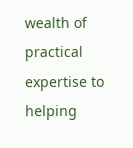wealth of practical expertise to helping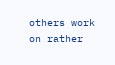others work on rather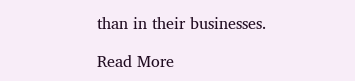than in their businesses.

Read More